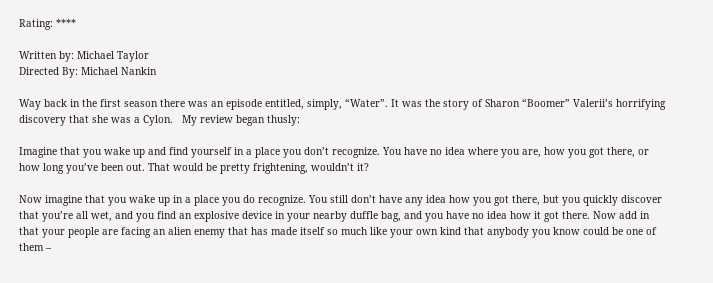Rating: ****

Written by: Michael Taylor
Directed By: Michael Nankin

Way back in the first season there was an episode entitled, simply, “Water”. It was the story of Sharon “Boomer” Valerii’s horrifying discovery that she was a Cylon.   My review began thusly:

Imagine that you wake up and find yourself in a place you don’t recognize. You have no idea where you are, how you got there, or how long you’ve been out. That would be pretty frightening, wouldn’t it?

Now imagine that you wake up in a place you do recognize. You still don’t have any idea how you got there, but you quickly discover that you’re all wet, and you find an explosive device in your nearby duffle bag, and you have no idea how it got there. Now add in that your people are facing an alien enemy that has made itself so much like your own kind that anybody you know could be one of them –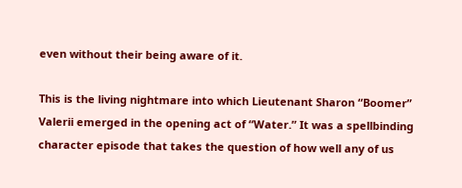even without their being aware of it.

This is the living nightmare into which Lieutenant Sharon “Boomer” Valerii emerged in the opening act of “Water.” It was a spellbinding character episode that takes the question of how well any of us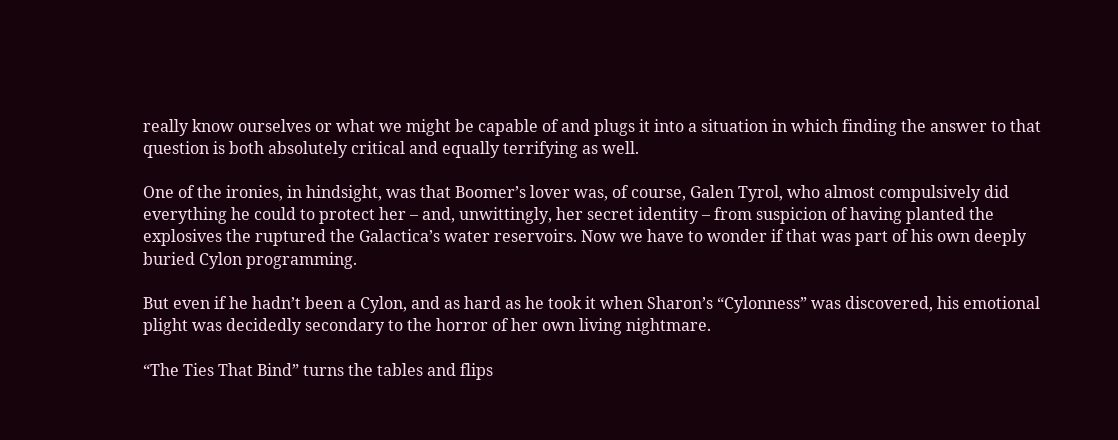really know ourselves or what we might be capable of and plugs it into a situation in which finding the answer to that question is both absolutely critical and equally terrifying as well.

One of the ironies, in hindsight, was that Boomer’s lover was, of course, Galen Tyrol, who almost compulsively did everything he could to protect her – and, unwittingly, her secret identity – from suspicion of having planted the explosives the ruptured the Galactica’s water reservoirs. Now we have to wonder if that was part of his own deeply buried Cylon programming.

But even if he hadn’t been a Cylon, and as hard as he took it when Sharon’s “Cylonness” was discovered, his emotional plight was decidedly secondary to the horror of her own living nightmare.

“The Ties That Bind” turns the tables and flips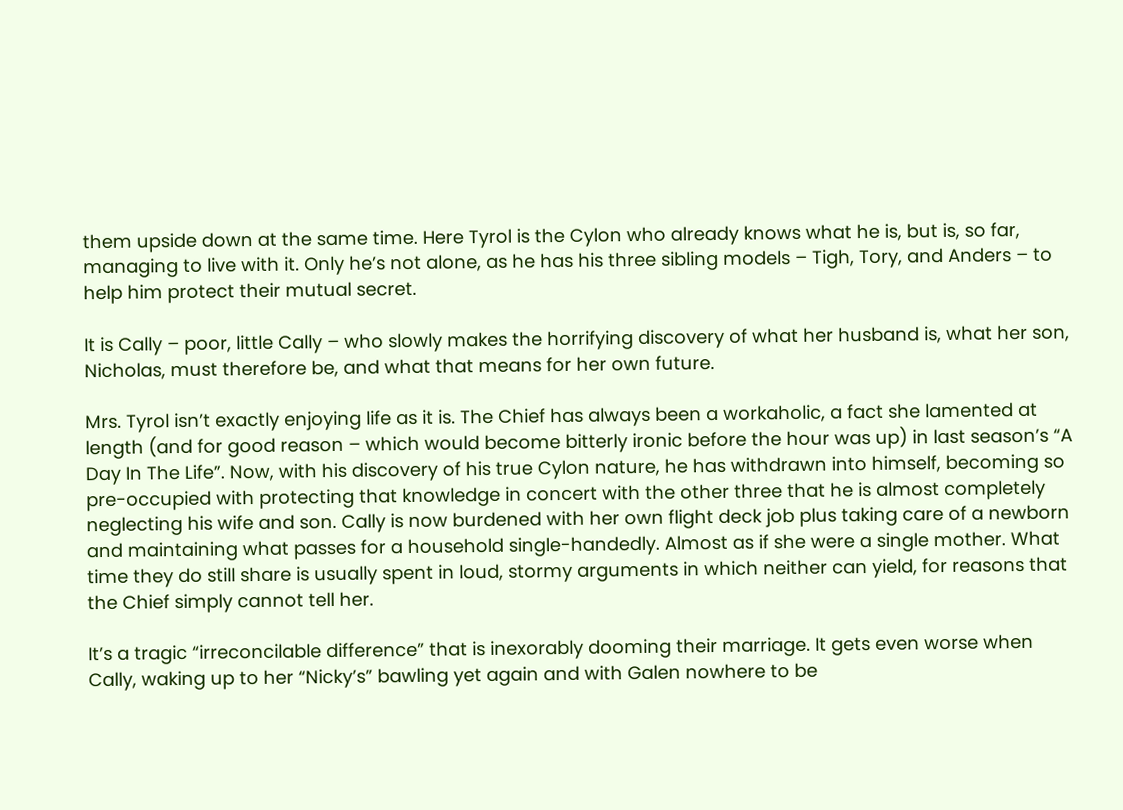them upside down at the same time. Here Tyrol is the Cylon who already knows what he is, but is, so far, managing to live with it. Only he’s not alone, as he has his three sibling models – Tigh, Tory, and Anders – to help him protect their mutual secret.

It is Cally – poor, little Cally – who slowly makes the horrifying discovery of what her husband is, what her son, Nicholas, must therefore be, and what that means for her own future.

Mrs. Tyrol isn’t exactly enjoying life as it is. The Chief has always been a workaholic, a fact she lamented at length (and for good reason – which would become bitterly ironic before the hour was up) in last season’s “A Day In The Life”. Now, with his discovery of his true Cylon nature, he has withdrawn into himself, becoming so pre-occupied with protecting that knowledge in concert with the other three that he is almost completely neglecting his wife and son. Cally is now burdened with her own flight deck job plus taking care of a newborn and maintaining what passes for a household single-handedly. Almost as if she were a single mother. What time they do still share is usually spent in loud, stormy arguments in which neither can yield, for reasons that the Chief simply cannot tell her.

It’s a tragic “irreconcilable difference” that is inexorably dooming their marriage. It gets even worse when Cally, waking up to her “Nicky’s” bawling yet again and with Galen nowhere to be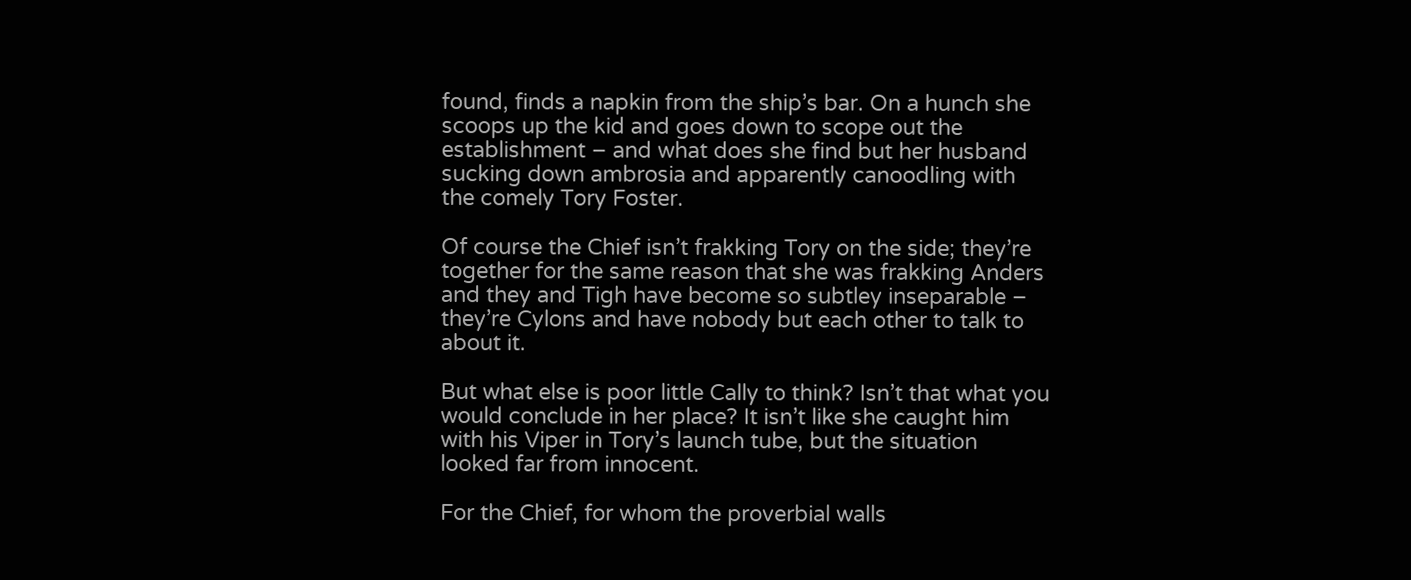found, finds a napkin from the ship’s bar. On a hunch she scoops up the kid and goes down to scope out the establishment – and what does she find but her husband sucking down ambrosia and apparently canoodling with the comely Tory Foster.

Of course the Chief isn’t frakking Tory on the side; they’re together for the same reason that she was frakking Anders and they and Tigh have become so subtley inseparable – they’re Cylons and have nobody but each other to talk to about it.

But what else is poor little Cally to think? Isn’t that what you would conclude in her place? It isn’t like she caught him with his Viper in Tory’s launch tube, but the situation looked far from innocent.

For the Chief, for whom the proverbial walls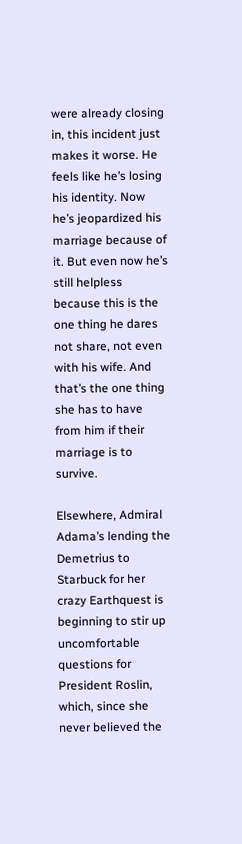were already closing in, this incident just makes it worse. He feels like he’s losing his identity. Now he’s jeopardized his marriage because of it. But even now he’s still helpless because this is the one thing he dares not share, not even with his wife. And that’s the one thing she has to have from him if their marriage is to survive.

Elsewhere, Admiral Adama’s lending the Demetrius to Starbuck for her crazy Earthquest is beginning to stir up uncomfortable questions for President Roslin, which, since she never believed the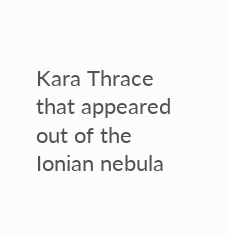Kara Thrace that appeared out of the Ionian nebula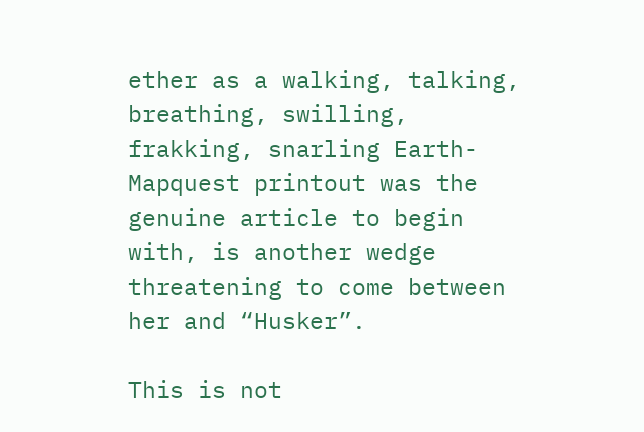ether as a walking, talking, breathing, swilling, frakking, snarling Earth-Mapquest printout was the genuine article to begin with, is another wedge threatening to come between her and “Husker”.

This is not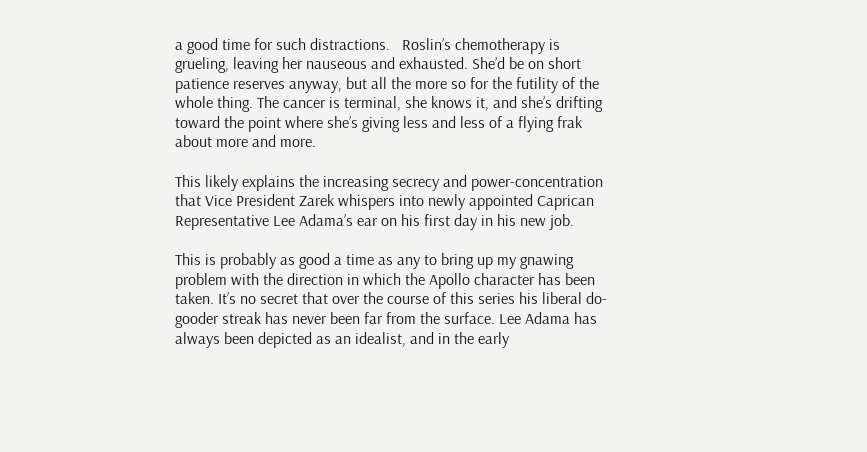a good time for such distractions.   Roslin’s chemotherapy is grueling, leaving her nauseous and exhausted. She’d be on short patience reserves anyway, but all the more so for the futility of the whole thing. The cancer is terminal, she knows it, and she’s drifting toward the point where she’s giving less and less of a flying frak about more and more.

This likely explains the increasing secrecy and power-concentration that Vice President Zarek whispers into newly appointed Caprican Representative Lee Adama’s ear on his first day in his new job.

This is probably as good a time as any to bring up my gnawing problem with the direction in which the Apollo character has been taken. It’s no secret that over the course of this series his liberal do-gooder streak has never been far from the surface. Lee Adama has always been depicted as an idealist, and in the early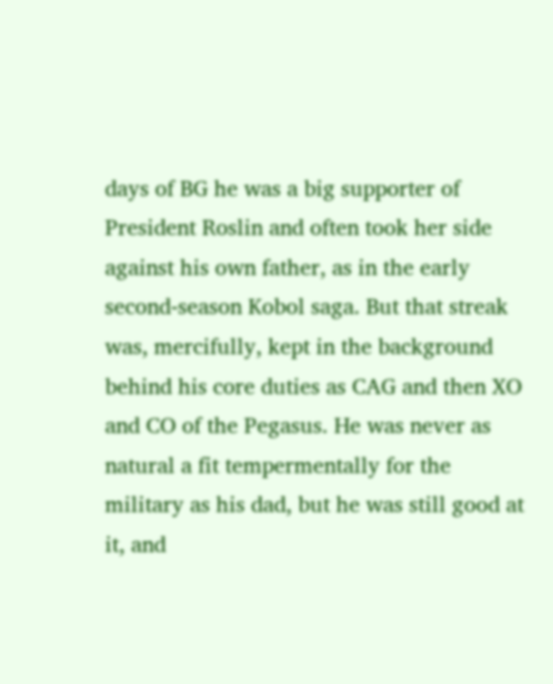days of BG he was a big supporter of President Roslin and often took her side against his own father, as in the early second-season Kobol saga. But that streak was, mercifully, kept in the background behind his core duties as CAG and then XO and CO of the Pegasus. He was never as natural a fit tempermentally for the military as his dad, but he was still good at it, and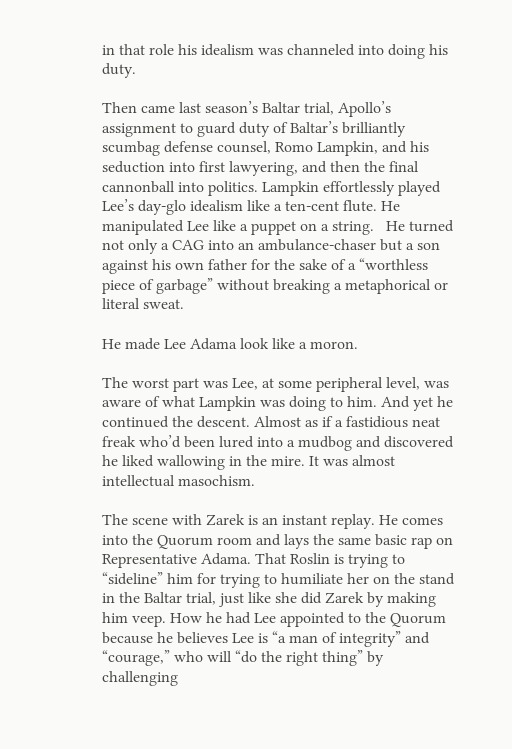in that role his idealism was channeled into doing his duty.

Then came last season’s Baltar trial, Apollo’s assignment to guard duty of Baltar’s brilliantly scumbag defense counsel, Romo Lampkin, and his seduction into first lawyering, and then the final cannonball into politics. Lampkin effortlessly played Lee’s day-glo idealism like a ten-cent flute. He manipulated Lee like a puppet on a string.   He turned not only a CAG into an ambulance-chaser but a son against his own father for the sake of a “worthless piece of garbage” without breaking a metaphorical or literal sweat.

He made Lee Adama look like a moron.

The worst part was Lee, at some peripheral level, was aware of what Lampkin was doing to him. And yet he continued the descent. Almost as if a fastidious neat freak who’d been lured into a mudbog and discovered he liked wallowing in the mire. It was almost intellectual masochism.

The scene with Zarek is an instant replay. He comes into the Quorum room and lays the same basic rap on Representative Adama. That Roslin is trying to “sideline” him for trying to humiliate her on the stand in the Baltar trial, just like she did Zarek by making him veep. How he had Lee appointed to the Quorum because he believes Lee is “a man of integrity” and “courage,” who will “do the right thing” by challenging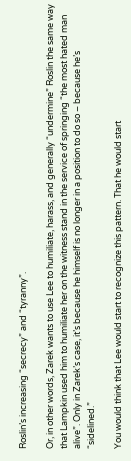Roslin’s increasing “secrecy” and “tyranny”.

Or, in other words, Zarek wants to use Lee to humiliate, harass, and generally “undermine” Roslin the same way that Lampkin used him to humiliate her on the witness stand in the service of springing “the most hated man alive”. Only in Zarek’s case, it’s because he himself is no longer in a position to do so – because he’s “sidelined.”

You would think that Lee would start to recognize this pattern. That he would start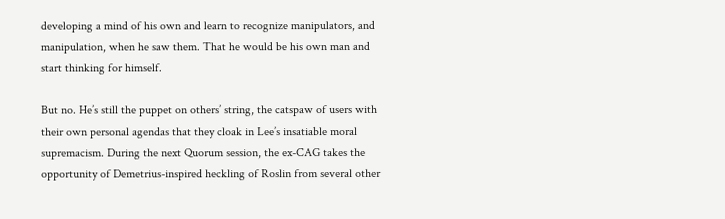developing a mind of his own and learn to recognize manipulators, and manipulation, when he saw them. That he would be his own man and start thinking for himself.

But no. He’s still the puppet on others’ string, the catspaw of users with their own personal agendas that they cloak in Lee’s insatiable moral supremacism. During the next Quorum session, the ex-CAG takes the opportunity of Demetrius-inspired heckling of Roslin from several other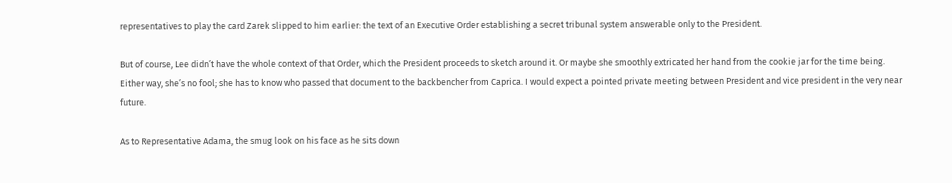representatives to play the card Zarek slipped to him earlier: the text of an Executive Order establishing a secret tribunal system answerable only to the President.

But of course, Lee didn’t have the whole context of that Order, which the President proceeds to sketch around it. Or maybe she smoothly extricated her hand from the cookie jar for the time being. Either way, she’s no fool; she has to know who passed that document to the backbencher from Caprica. I would expect a pointed private meeting between President and vice president in the very near future.

As to Representative Adama, the smug look on his face as he sits down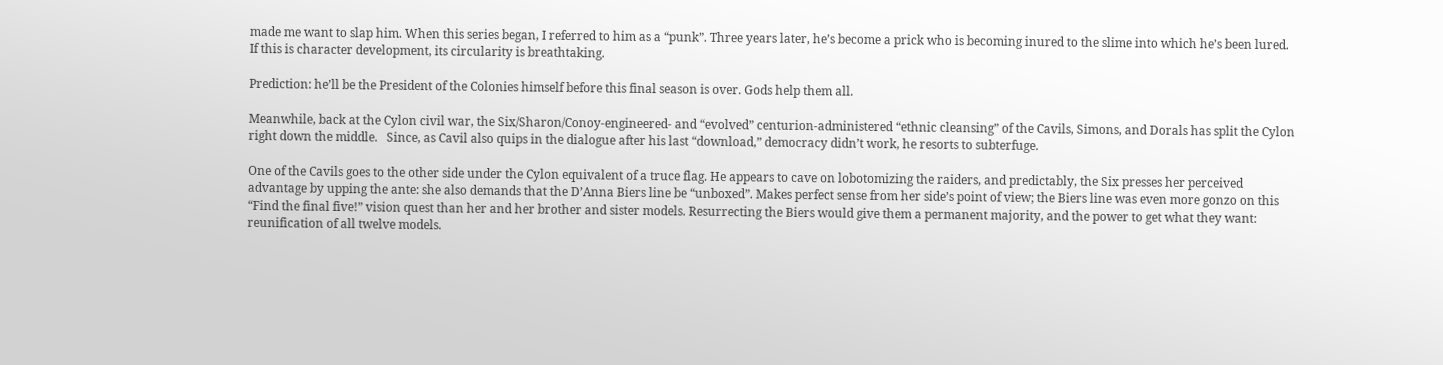made me want to slap him. When this series began, I referred to him as a “punk”. Three years later, he’s become a prick who is becoming inured to the slime into which he’s been lured. If this is character development, its circularity is breathtaking.

Prediction: he’ll be the President of the Colonies himself before this final season is over. Gods help them all.

Meanwhile, back at the Cylon civil war, the Six/Sharon/Conoy-engineered- and “evolved” centurion-administered “ethnic cleansing” of the Cavils, Simons, and Dorals has split the Cylon right down the middle.   Since, as Cavil also quips in the dialogue after his last “download,” democracy didn’t work, he resorts to subterfuge.

One of the Cavils goes to the other side under the Cylon equivalent of a truce flag. He appears to cave on lobotomizing the raiders, and predictably, the Six presses her perceived advantage by upping the ante: she also demands that the D’Anna Biers line be “unboxed”. Makes perfect sense from her side’s point of view; the Biers line was even more gonzo on this “Find the final five!” vision quest than her and her brother and sister models. Resurrecting the Biers would give them a permanent majority, and the power to get what they want: reunification of all twelve models.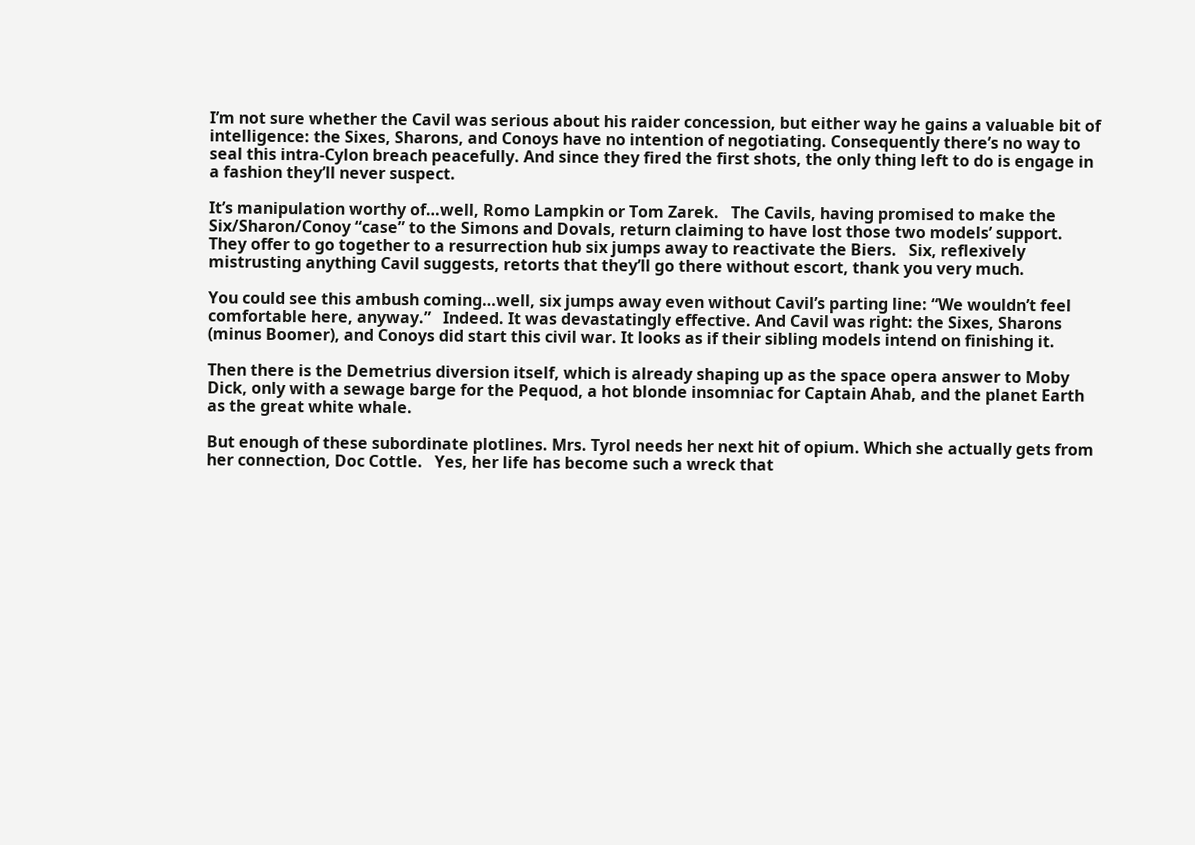I’m not sure whether the Cavil was serious about his raider concession, but either way he gains a valuable bit of intelligence: the Sixes, Sharons, and Conoys have no intention of negotiating. Consequently there’s no way to seal this intra-Cylon breach peacefully. And since they fired the first shots, the only thing left to do is engage in a fashion they’ll never suspect.

It’s manipulation worthy of…well, Romo Lampkin or Tom Zarek.   The Cavils, having promised to make the Six/Sharon/Conoy “case” to the Simons and Dovals, return claiming to have lost those two models’ support. They offer to go together to a resurrection hub six jumps away to reactivate the Biers.   Six, reflexively mistrusting anything Cavil suggests, retorts that they’ll go there without escort, thank you very much.

You could see this ambush coming…well, six jumps away even without Cavil’s parting line: “We wouldn’t feel comfortable here, anyway.”   Indeed. It was devastatingly effective. And Cavil was right: the Sixes, Sharons (minus Boomer), and Conoys did start this civil war. It looks as if their sibling models intend on finishing it.

Then there is the Demetrius diversion itself, which is already shaping up as the space opera answer to Moby Dick, only with a sewage barge for the Pequod, a hot blonde insomniac for Captain Ahab, and the planet Earth as the great white whale.

But enough of these subordinate plotlines. Mrs. Tyrol needs her next hit of opium. Which she actually gets from her connection, Doc Cottle.   Yes, her life has become such a wreck that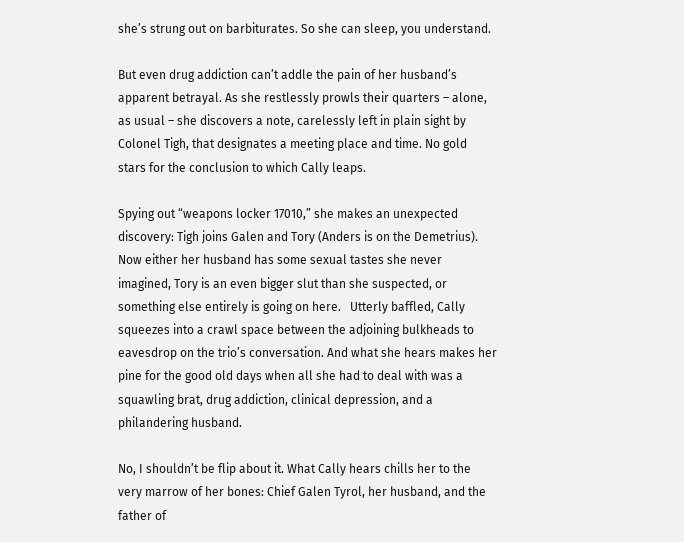she’s strung out on barbiturates. So she can sleep, you understand.

But even drug addiction can’t addle the pain of her husband’s apparent betrayal. As she restlessly prowls their quarters – alone, as usual – she discovers a note, carelessly left in plain sight by Colonel Tigh, that designates a meeting place and time. No gold stars for the conclusion to which Cally leaps.

Spying out “weapons locker 17010,” she makes an unexpected discovery: Tigh joins Galen and Tory (Anders is on the Demetrius). Now either her husband has some sexual tastes she never imagined, Tory is an even bigger slut than she suspected, or something else entirely is going on here.   Utterly baffled, Cally squeezes into a crawl space between the adjoining bulkheads to eavesdrop on the trio’s conversation. And what she hears makes her pine for the good old days when all she had to deal with was a squawling brat, drug addiction, clinical depression, and a philandering husband.

No, I shouldn’t be flip about it. What Cally hears chills her to the very marrow of her bones: Chief Galen Tyrol, her husband, and the father of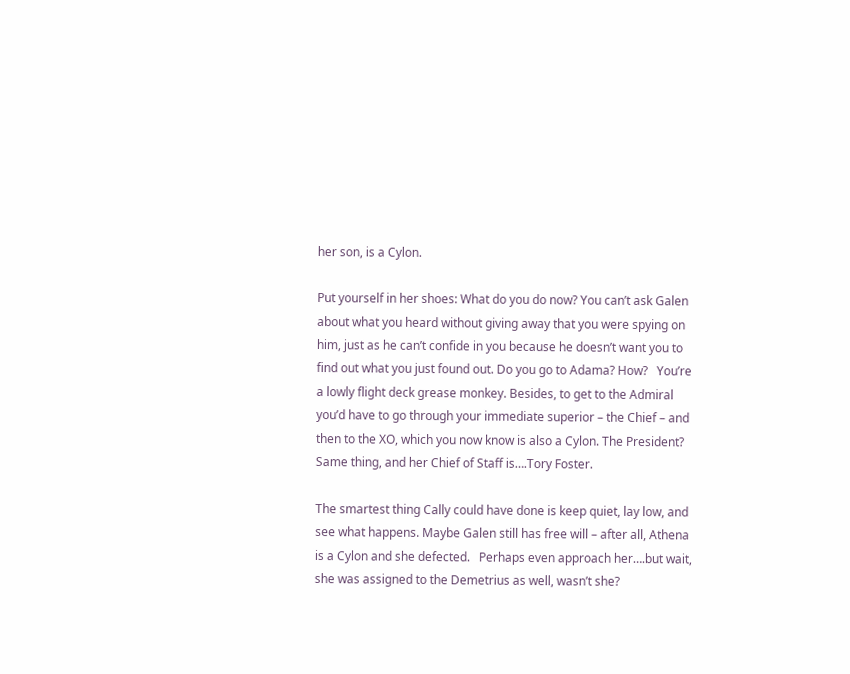her son, is a Cylon.

Put yourself in her shoes: What do you do now? You can’t ask Galen about what you heard without giving away that you were spying on him, just as he can’t confide in you because he doesn’t want you to find out what you just found out. Do you go to Adama? How?   You’re a lowly flight deck grease monkey. Besides, to get to the Admiral you’d have to go through your immediate superior – the Chief – and then to the XO, which you now know is also a Cylon. The President? Same thing, and her Chief of Staff is….Tory Foster.

The smartest thing Cally could have done is keep quiet, lay low, and see what happens. Maybe Galen still has free will – after all, Athena is a Cylon and she defected.   Perhaps even approach her….but wait, she was assigned to the Demetrius as well, wasn’t she?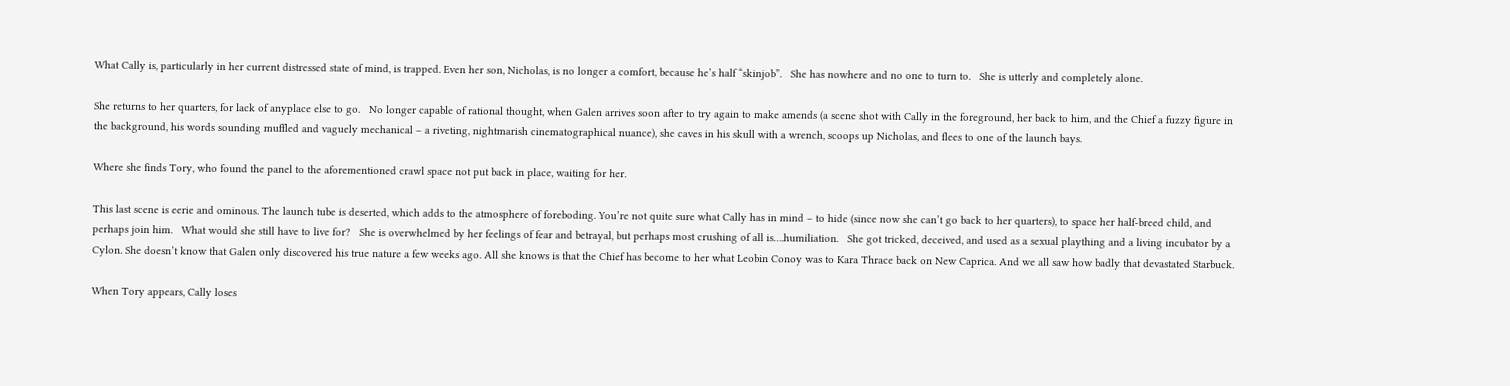What Cally is, particularly in her current distressed state of mind, is trapped. Even her son, Nicholas, is no longer a comfort, because he’s half “skinjob”.   She has nowhere and no one to turn to.   She is utterly and completely alone.

She returns to her quarters, for lack of anyplace else to go.   No longer capable of rational thought, when Galen arrives soon after to try again to make amends (a scene shot with Cally in the foreground, her back to him, and the Chief a fuzzy figure in the background, his words sounding muffled and vaguely mechanical – a riveting, nightmarish cinematographical nuance), she caves in his skull with a wrench, scoops up Nicholas, and flees to one of the launch bays.

Where she finds Tory, who found the panel to the aforementioned crawl space not put back in place, waiting for her.

This last scene is eerie and ominous. The launch tube is deserted, which adds to the atmosphere of foreboding. You’re not quite sure what Cally has in mind – to hide (since now she can’t go back to her quarters), to space her half-breed child, and perhaps join him.   What would she still have to live for?   She is overwhelmed by her feelings of fear and betrayal, but perhaps most crushing of all is….humiliation.   She got tricked, deceived, and used as a sexual plaything and a living incubator by a Cylon. She doesn’t know that Galen only discovered his true nature a few weeks ago. All she knows is that the Chief has become to her what Leobin Conoy was to Kara Thrace back on New Caprica. And we all saw how badly that devastated Starbuck.

When Tory appears, Cally loses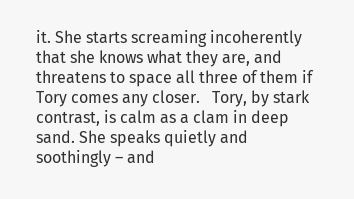it. She starts screaming incoherently that she knows what they are, and threatens to space all three of them if Tory comes any closer.   Tory, by stark contrast, is calm as a clam in deep sand. She speaks quietly and soothingly – and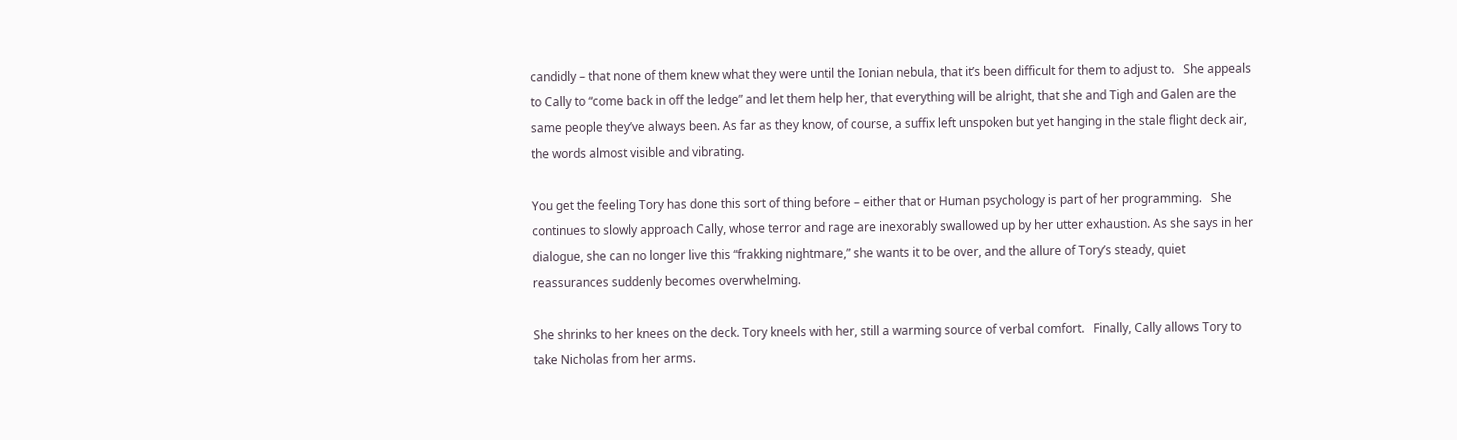candidly – that none of them knew what they were until the Ionian nebula, that it’s been difficult for them to adjust to.   She appeals to Cally to “come back in off the ledge” and let them help her, that everything will be alright, that she and Tigh and Galen are the same people they’ve always been. As far as they know, of course, a suffix left unspoken but yet hanging in the stale flight deck air, the words almost visible and vibrating.

You get the feeling Tory has done this sort of thing before – either that or Human psychology is part of her programming.   She continues to slowly approach Cally, whose terror and rage are inexorably swallowed up by her utter exhaustion. As she says in her dialogue, she can no longer live this “frakking nightmare,” she wants it to be over, and the allure of Tory’s steady, quiet reassurances suddenly becomes overwhelming.

She shrinks to her knees on the deck. Tory kneels with her, still a warming source of verbal comfort.   Finally, Cally allows Tory to take Nicholas from her arms.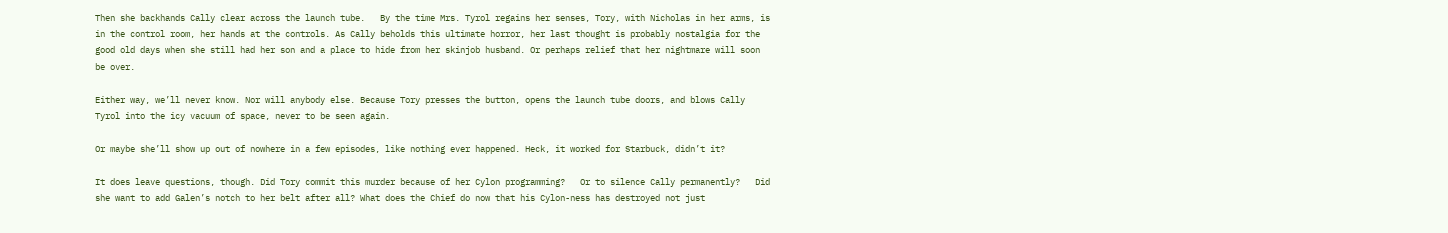Then she backhands Cally clear across the launch tube.   By the time Mrs. Tyrol regains her senses, Tory, with Nicholas in her arms, is in the control room, her hands at the controls. As Cally beholds this ultimate horror, her last thought is probably nostalgia for the good old days when she still had her son and a place to hide from her skinjob husband. Or perhaps relief that her nightmare will soon be over.

Either way, we’ll never know. Nor will anybody else. Because Tory presses the button, opens the launch tube doors, and blows Cally Tyrol into the icy vacuum of space, never to be seen again.

Or maybe she’ll show up out of nowhere in a few episodes, like nothing ever happened. Heck, it worked for Starbuck, didn’t it?

It does leave questions, though. Did Tory commit this murder because of her Cylon programming?   Or to silence Cally permanently?   Did she want to add Galen’s notch to her belt after all? What does the Chief do now that his Cylon-ness has destroyed not just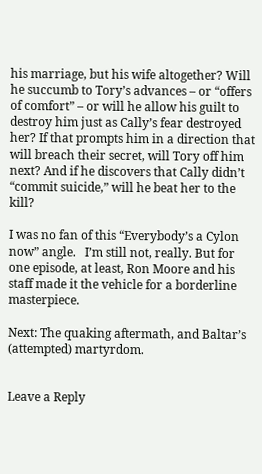his marriage, but his wife altogether? Will he succumb to Tory’s advances – or “offers of comfort” – or will he allow his guilt to destroy him just as Cally’s fear destroyed her? If that prompts him in a direction that will breach their secret, will Tory off him next? And if he discovers that Cally didn’t “commit suicide,” will he beat her to the kill?

I was no fan of this “Everybody’s a Cylon now” angle.   I’m still not, really. But for one episode, at least, Ron Moore and his staff made it the vehicle for a borderline masterpiece.

Next: The quaking aftermath, and Baltar’s (attempted) martyrdom.


Leave a Reply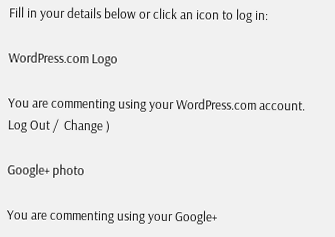Fill in your details below or click an icon to log in:

WordPress.com Logo

You are commenting using your WordPress.com account. Log Out /  Change )

Google+ photo

You are commenting using your Google+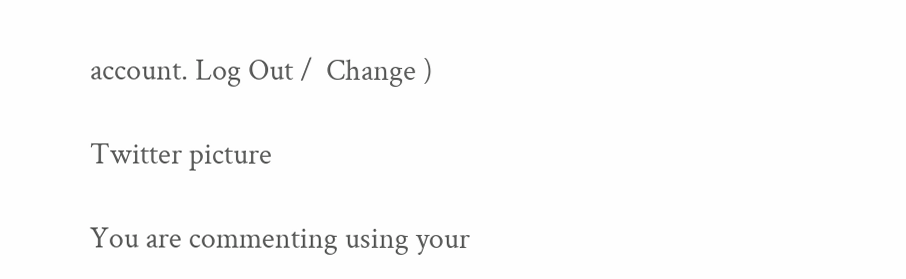account. Log Out /  Change )

Twitter picture

You are commenting using your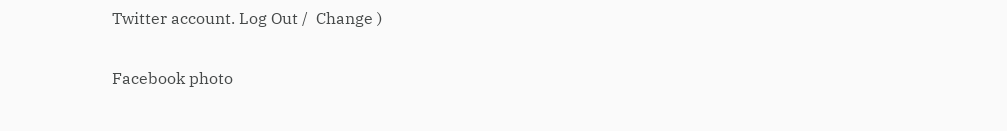Twitter account. Log Out /  Change )

Facebook photo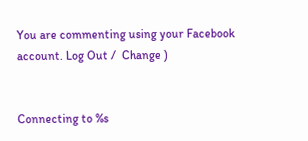You are commenting using your Facebook account. Log Out /  Change )


Connecting to %s